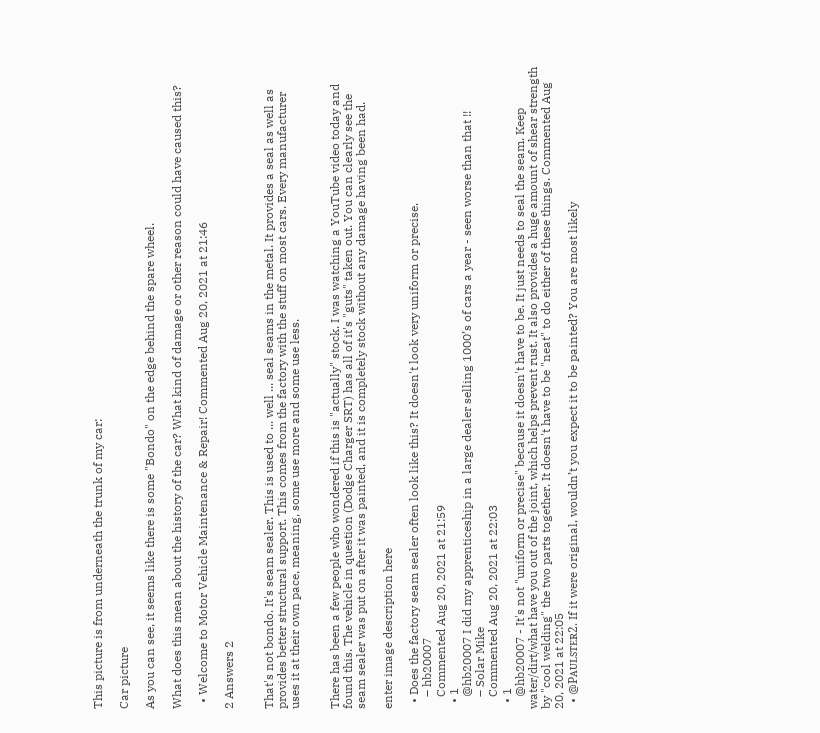This picture is from underneath the trunk of my car:

Car picture

As you can see, it seems like there is some "Bondo" on the edge behind the spare wheel.

What does this mean about the history of the car? What kind of damage or other reason could have caused this?

  • Welcome to Motor Vehicle Maintenance & Repair! Commented Aug 20, 2021 at 21:46

2 Answers 2


That's not bondo. It's seam sealer. This is used to ... well ... seal seams in the metal. It provides a seal as well as provides better structural support. This comes from the factory with the stuff on most cars. Every manufacturer uses it at their own pace, meaning, some use more and some use less.


There has been a few people who wondered if this is "actually" stock. I was watching a YouTube video today and found this. The vehicle in question (Dodge Charger SRT) has all of it's "guts" taken out. You can clearly see the seam sealer was put on after it was painted, and it is completely stock without any damage having been had.

enter image description here

  • Does the factory seam sealer often look like this? It doesn't look very uniform or precise.
    – hb20007
    Commented Aug 20, 2021 at 21:59
  • 1
    @hb20007 I did my apprenticeship in a large dealer selling 1000’s of cars a year - seen worse than that !!
    – Solar Mike
    Commented Aug 20, 2021 at 22:03
  • 1
    @hb20007 - It's not "uniform or precise" because it doesn't have to be. It just needs to seal the seam. Keep water/dirt/what have you out of the joint, which helps prevent rust. It also provides a huge amount of shear strength by "cool welding" the two parts together. It doesn't have to be "neat" to do either of these things. Commented Aug 20, 2021 at 22:05
  • @Pᴀᴜʟsᴛᴇʀ2. If it were original, wouldn’t you expect it to be painted? You are most likely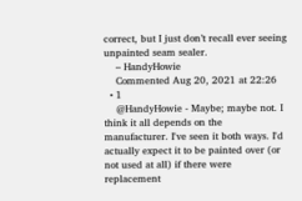correct, but I just don’t recall ever seeing unpainted seam sealer.
    – HandyHowie
    Commented Aug 20, 2021 at 22:26
  • 1
    @HandyHowie - Maybe; maybe not. I think it all depends on the manufacturer. I've seen it both ways. I'd actually expect it to be painted over (or not used at all) if there were replacement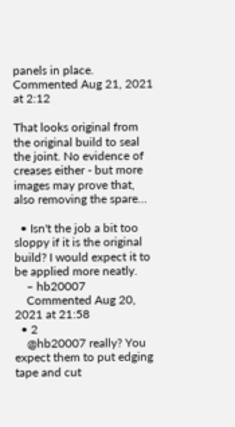panels in place. Commented Aug 21, 2021 at 2:12

That looks original from the original build to seal the joint. No evidence of creases either - but more images may prove that, also removing the spare…

  • Isn't the job a bit too sloppy if it is the original build? I would expect it to be applied more neatly.
    – hb20007
    Commented Aug 20, 2021 at 21:58
  • 2
    @hb20007 really? You expect them to put edging tape and cut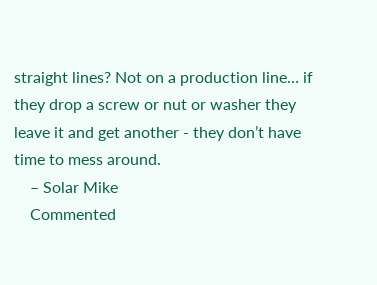straight lines? Not on a production line… if they drop a screw or nut or washer they leave it and get another - they don’t have time to mess around.
    – Solar Mike
    Commented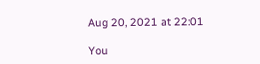Aug 20, 2021 at 22:01

You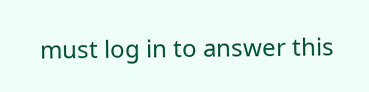must log in to answer this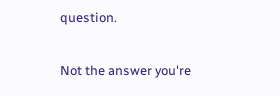question.

Not the answer you're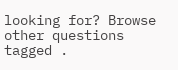looking for? Browse other questions tagged .